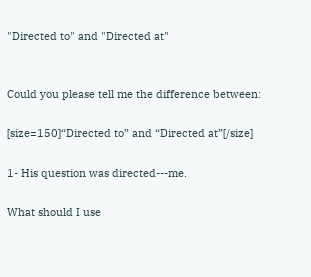"Directed to" and "Directed at"


Could you please tell me the difference between:

[size=150]“Directed to” and “Directed at”[/size]

1- His question was directed---me.

What should I use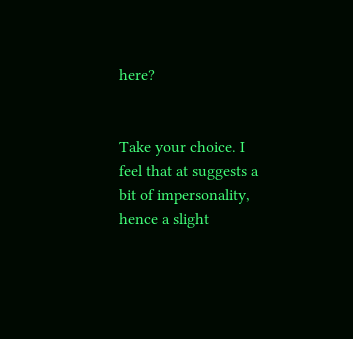here?


Take your choice. I feel that at suggests a bit of impersonality, hence a slight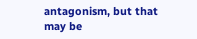antagonism, but that may be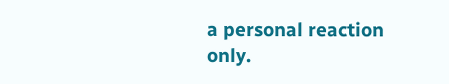a personal reaction only.